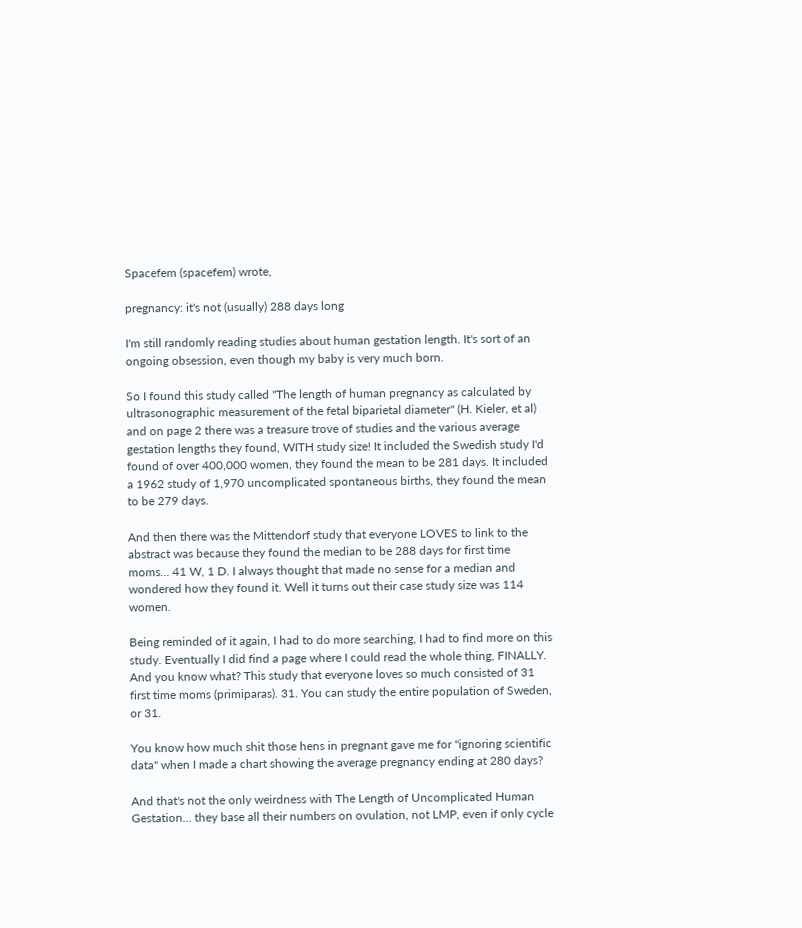Spacefem (spacefem) wrote,

pregnancy: it's not (usually) 288 days long

I'm still randomly reading studies about human gestation length. It's sort of an ongoing obsession, even though my baby is very much born.

So I found this study called "The length of human pregnancy as calculated by ultrasonographic measurement of the fetal biparietal diameter" (H. Kieler, et al) and on page 2 there was a treasure trove of studies and the various average gestation lengths they found, WITH study size! It included the Swedish study I'd found of over 400,000 women, they found the mean to be 281 days. It included a 1962 study of 1,970 uncomplicated spontaneous births, they found the mean to be 279 days.

And then there was the Mittendorf study that everyone LOVES to link to the abstract was because they found the median to be 288 days for first time moms... 41 W, 1 D. I always thought that made no sense for a median and wondered how they found it. Well it turns out their case study size was 114 women.

Being reminded of it again, I had to do more searching, I had to find more on this study. Eventually I did find a page where I could read the whole thing, FINALLY. And you know what? This study that everyone loves so much consisted of 31 first time moms (primiparas). 31. You can study the entire population of Sweden, or 31.

You know how much shit those hens in pregnant gave me for "ignoring scientific data" when I made a chart showing the average pregnancy ending at 280 days?

And that's not the only weirdness with The Length of Uncomplicated Human Gestation... they base all their numbers on ovulation, not LMP, even if only cycle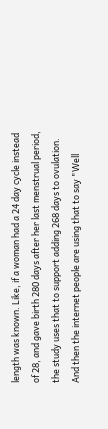length was known. Like, if a woman had a 24 day cycle instead of 28, and gave birth 280 days after her last menstrual period, the study uses that to support adding 268 days to ovulation. And then the internet people are using that to say "Well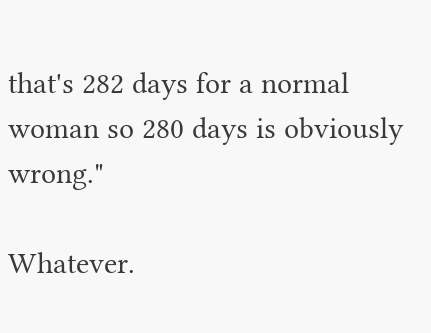that's 282 days for a normal woman so 280 days is obviously wrong."

Whatever.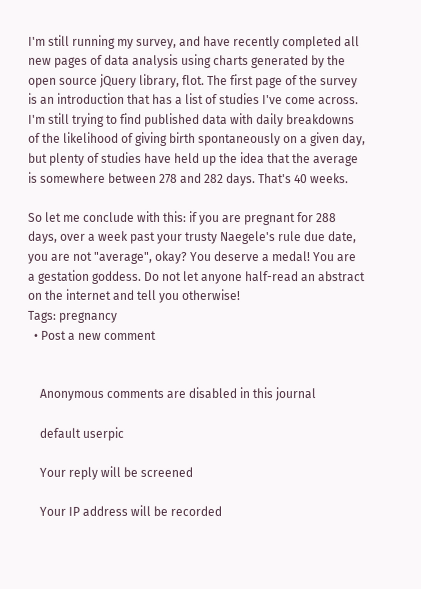I'm still running my survey, and have recently completed all new pages of data analysis using charts generated by the open source jQuery library, flot. The first page of the survey is an introduction that has a list of studies I've come across. I'm still trying to find published data with daily breakdowns of the likelihood of giving birth spontaneously on a given day, but plenty of studies have held up the idea that the average is somewhere between 278 and 282 days. That's 40 weeks.

So let me conclude with this: if you are pregnant for 288 days, over a week past your trusty Naegele's rule due date, you are not "average", okay? You deserve a medal! You are a gestation goddess. Do not let anyone half-read an abstract on the internet and tell you otherwise!
Tags: pregnancy
  • Post a new comment


    Anonymous comments are disabled in this journal

    default userpic

    Your reply will be screened

    Your IP address will be recorded